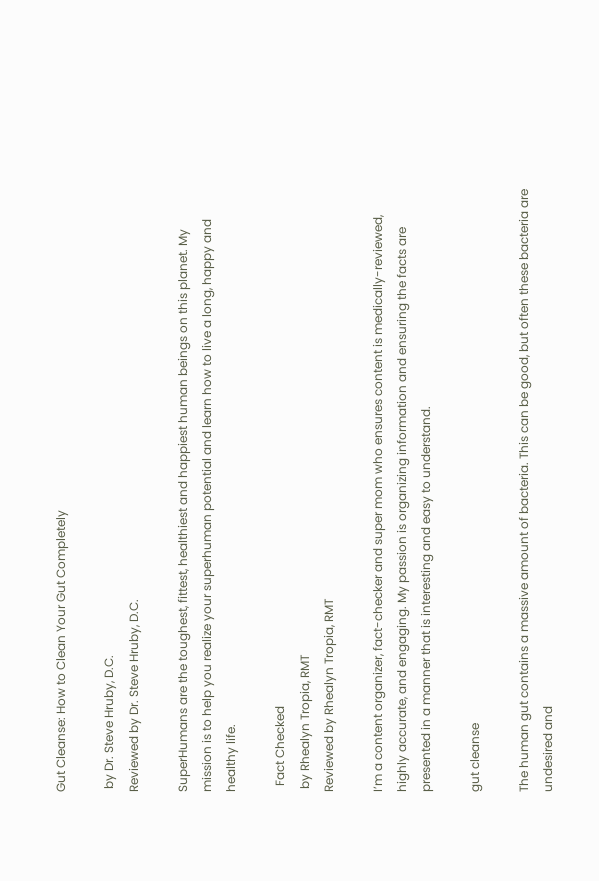Gut Cleanse: How to Clean Your Gut Completely

 by Dr. Steve Hruby, D.C.
Reviewed by Dr. Steve Hruby, D.C.

SuperHumans are the toughest, fittest, healthiest and happiest human beings on this planet. My mission is to help you realize your superhuman potential and learn how to live a long, happy and healthy life.

  Fact Checked
 by Rhealyn Tropia, RMT
Reviewed by Rhealyn Tropia, RMT

I’m a content organizer, fact-checker and super mom who ensures content is medically-reviewed, highly accurate, and engaging. My passion is organizing information and ensuring the facts are presented in a manner that is interesting and easy to understand.

gut cleanse

The human gut contains a massive amount of bacteria. This can be good, but often these bacteria are undesired and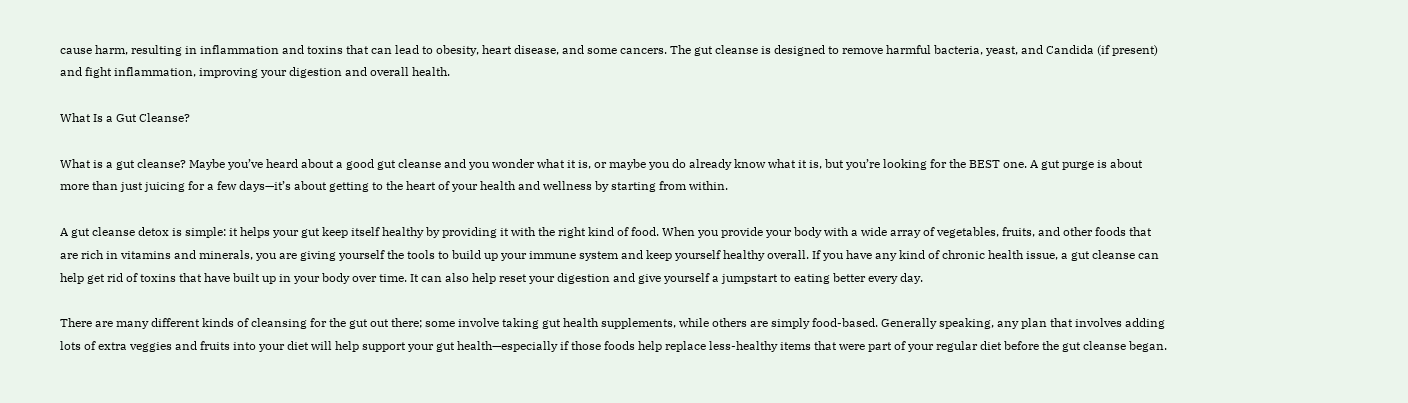cause harm, resulting in inflammation and toxins that can lead to obesity, heart disease, and some cancers. The gut cleanse is designed to remove harmful bacteria, yeast, and Candida (if present) and fight inflammation, improving your digestion and overall health.

What Is a Gut Cleanse?

What is a gut cleanse? Maybe you’ve heard about a good gut cleanse and you wonder what it is, or maybe you do already know what it is, but you’re looking for the BEST one. A gut purge is about more than just juicing for a few days—it’s about getting to the heart of your health and wellness by starting from within.

A gut cleanse detox is simple: it helps your gut keep itself healthy by providing it with the right kind of food. When you provide your body with a wide array of vegetables, fruits, and other foods that are rich in vitamins and minerals, you are giving yourself the tools to build up your immune system and keep yourself healthy overall. If you have any kind of chronic health issue, a gut cleanse can help get rid of toxins that have built up in your body over time. It can also help reset your digestion and give yourself a jumpstart to eating better every day.

There are many different kinds of cleansing for the gut out there; some involve taking gut health supplements, while others are simply food-based. Generally speaking, any plan that involves adding lots of extra veggies and fruits into your diet will help support your gut health—especially if those foods help replace less-healthy items that were part of your regular diet before the gut cleanse began.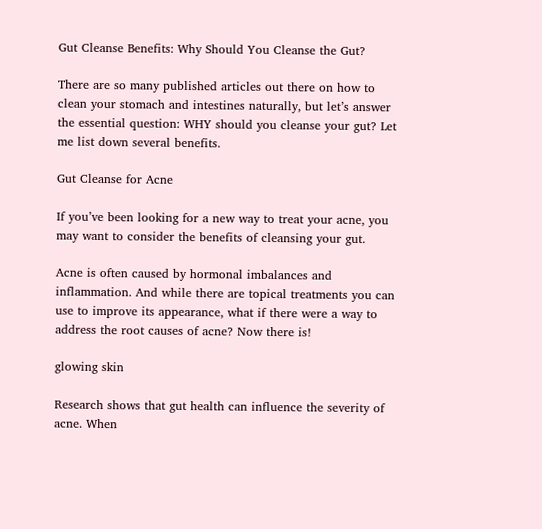Gut Cleanse Benefits: Why Should You Cleanse the Gut?

There are so many published articles out there on how to clean your stomach and intestines naturally, but let’s answer the essential question: WHY should you cleanse your gut? Let me list down several benefits.

Gut Cleanse for Acne

If you’ve been looking for a new way to treat your acne, you may want to consider the benefits of cleansing your gut.

Acne is often caused by hormonal imbalances and inflammation. And while there are topical treatments you can use to improve its appearance, what if there were a way to address the root causes of acne? Now there is!

glowing skin

Research shows that gut health can influence the severity of acne. When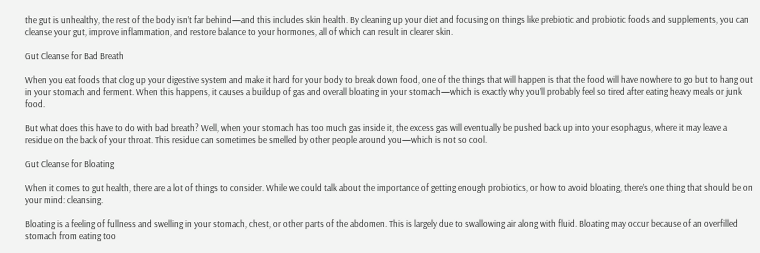the gut is unhealthy, the rest of the body isn’t far behind—and this includes skin health. By cleaning up your diet and focusing on things like prebiotic and probiotic foods and supplements, you can cleanse your gut, improve inflammation, and restore balance to your hormones, all of which can result in clearer skin.

Gut Cleanse for Bad Breath

When you eat foods that clog up your digestive system and make it hard for your body to break down food, one of the things that will happen is that the food will have nowhere to go but to hang out in your stomach and ferment. When this happens, it causes a buildup of gas and overall bloating in your stomach—which is exactly why you’ll probably feel so tired after eating heavy meals or junk food.

But what does this have to do with bad breath? Well, when your stomach has too much gas inside it, the excess gas will eventually be pushed back up into your esophagus, where it may leave a residue on the back of your throat. This residue can sometimes be smelled by other people around you—which is not so cool.

Gut Cleanse for Bloating

When it comes to gut health, there are a lot of things to consider. While we could talk about the importance of getting enough probiotics, or how to avoid bloating, there’s one thing that should be on your mind: cleansing.

Bloating is a feeling of fullness and swelling in your stomach, chest, or other parts of the abdomen. This is largely due to swallowing air along with fluid. Bloating may occur because of an overfilled stomach from eating too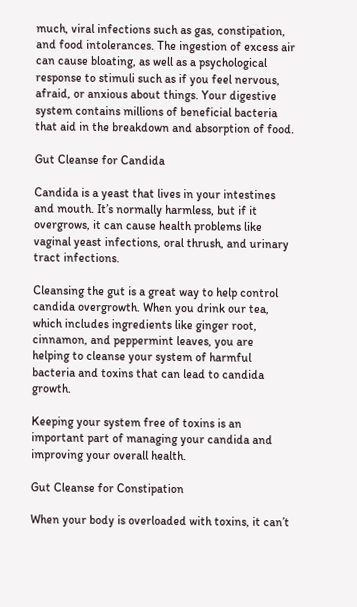much, viral infections such as gas, constipation, and food intolerances. The ingestion of excess air can cause bloating, as well as a psychological response to stimuli such as if you feel nervous, afraid, or anxious about things. Your digestive system contains millions of beneficial bacteria that aid in the breakdown and absorption of food.

Gut Cleanse for Candida

Candida is a yeast that lives in your intestines and mouth. It’s normally harmless, but if it overgrows, it can cause health problems like vaginal yeast infections, oral thrush, and urinary tract infections.

Cleansing the gut is a great way to help control candida overgrowth. When you drink our tea, which includes ingredients like ginger root, cinnamon, and peppermint leaves, you are helping to cleanse your system of harmful bacteria and toxins that can lead to candida growth.

Keeping your system free of toxins is an important part of managing your candida and improving your overall health.

Gut Cleanse for Constipation

When your body is overloaded with toxins, it can’t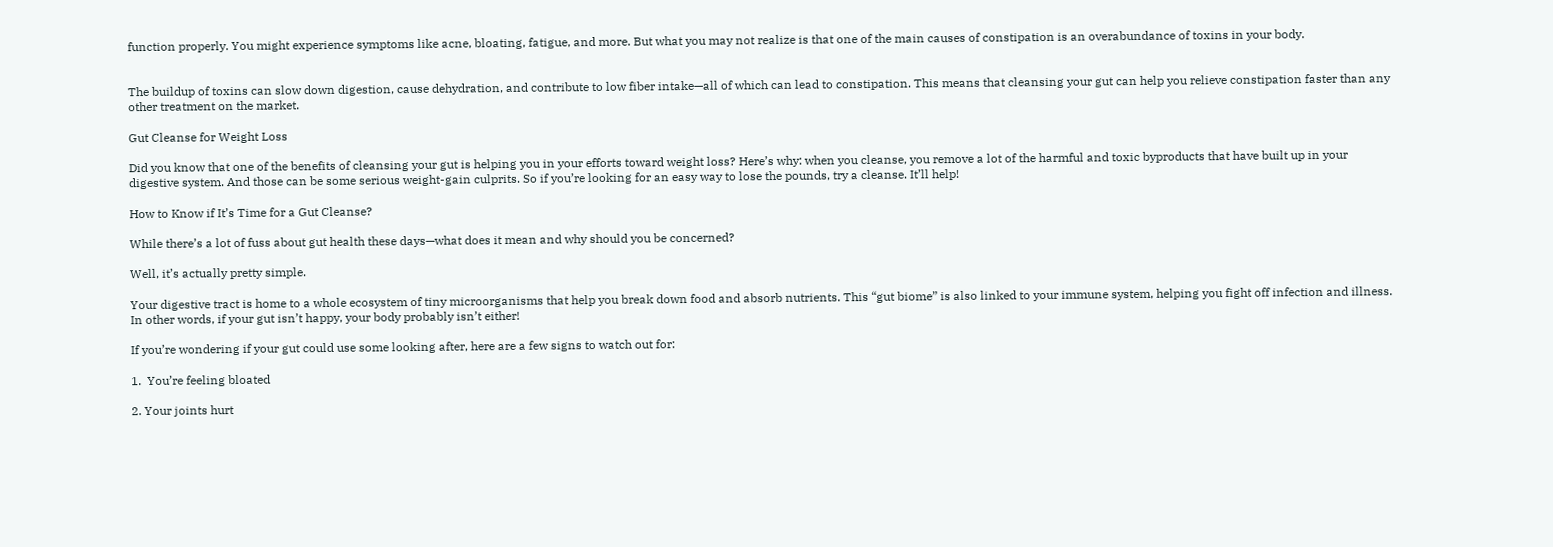function properly. You might experience symptoms like acne, bloating, fatigue, and more. But what you may not realize is that one of the main causes of constipation is an overabundance of toxins in your body.


The buildup of toxins can slow down digestion, cause dehydration, and contribute to low fiber intake—all of which can lead to constipation. This means that cleansing your gut can help you relieve constipation faster than any other treatment on the market.

Gut Cleanse for Weight Loss

Did you know that one of the benefits of cleansing your gut is helping you in your efforts toward weight loss? Here’s why: when you cleanse, you remove a lot of the harmful and toxic byproducts that have built up in your digestive system. And those can be some serious weight-gain culprits. So if you’re looking for an easy way to lose the pounds, try a cleanse. It’ll help!

How to Know if It’s Time for a Gut Cleanse?

While there’s a lot of fuss about gut health these days—what does it mean and why should you be concerned?

Well, it’s actually pretty simple.

Your digestive tract is home to a whole ecosystem of tiny microorganisms that help you break down food and absorb nutrients. This “gut biome” is also linked to your immune system, helping you fight off infection and illness. In other words, if your gut isn’t happy, your body probably isn’t either!

If you’re wondering if your gut could use some looking after, here are a few signs to watch out for:

1.  You’re feeling bloated

2. Your joints hurt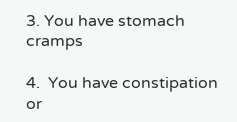3. You have stomach cramps

4.  You have constipation or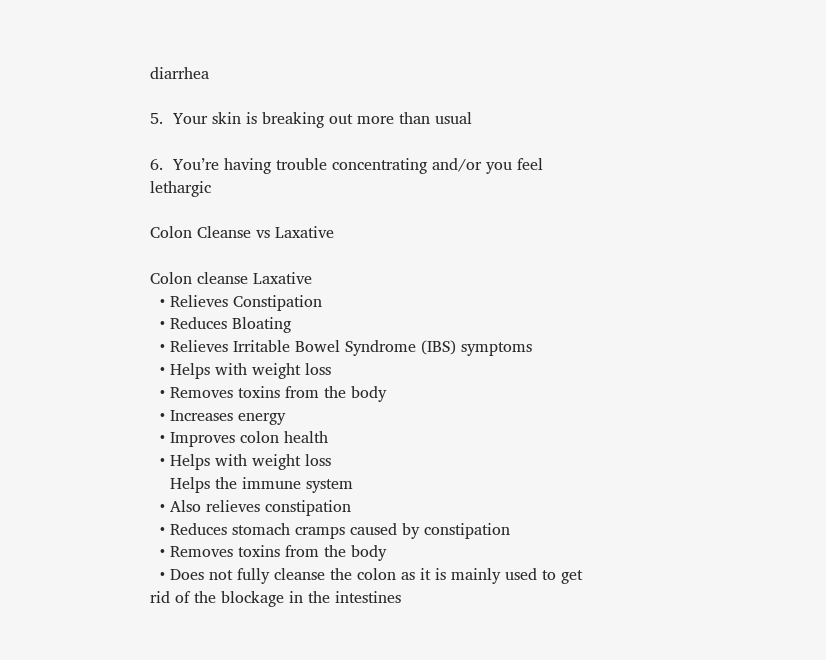diarrhea

5.  Your skin is breaking out more than usual

6.  You’re having trouble concentrating and/or you feel lethargic

Colon Cleanse vs Laxative

Colon cleanse Laxative
  • Relieves Constipation
  • Reduces Bloating
  • Relieves Irritable Bowel Syndrome (IBS) symptoms
  • Helps with weight loss
  • Removes toxins from the body
  • Increases energy
  • Improves colon health
  • Helps with weight loss
    Helps the immune system
  • Also relieves constipation
  • Reduces stomach cramps caused by constipation
  • Removes toxins from the body
  • Does not fully cleanse the colon as it is mainly used to get rid of the blockage in the intestines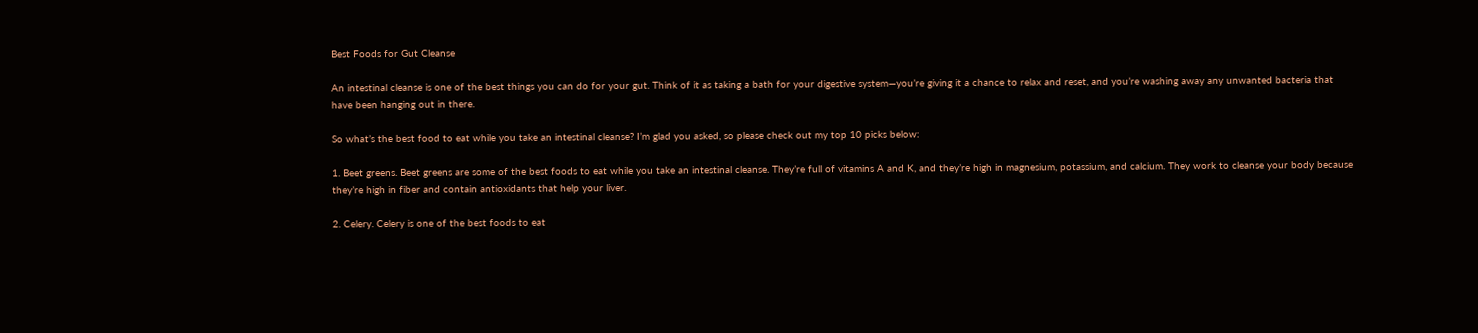Best Foods for Gut Cleanse

An intestinal cleanse is one of the best things you can do for your gut. Think of it as taking a bath for your digestive system—you’re giving it a chance to relax and reset, and you’re washing away any unwanted bacteria that have been hanging out in there.

So what’s the best food to eat while you take an intestinal cleanse? I’m glad you asked, so please check out my top 10 picks below:

1. Beet greens. Beet greens are some of the best foods to eat while you take an intestinal cleanse. They’re full of vitamins A and K, and they’re high in magnesium, potassium, and calcium. They work to cleanse your body because they’re high in fiber and contain antioxidants that help your liver.

2. Celery. Celery is one of the best foods to eat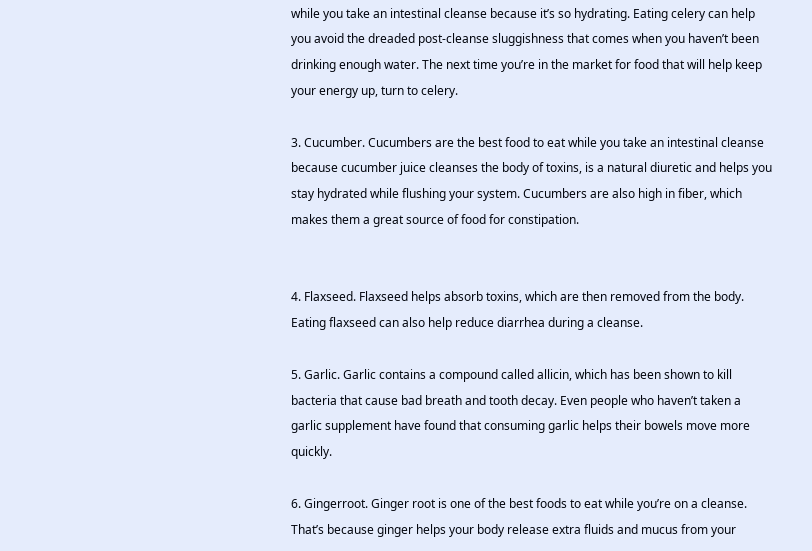while you take an intestinal cleanse because it’s so hydrating. Eating celery can help you avoid the dreaded post-cleanse sluggishness that comes when you haven’t been drinking enough water. The next time you’re in the market for food that will help keep your energy up, turn to celery.

3. Cucumber. Cucumbers are the best food to eat while you take an intestinal cleanse because cucumber juice cleanses the body of toxins, is a natural diuretic and helps you stay hydrated while flushing your system. Cucumbers are also high in fiber, which makes them a great source of food for constipation.


4. Flaxseed. Flaxseed helps absorb toxins, which are then removed from the body. Eating flaxseed can also help reduce diarrhea during a cleanse.

5. Garlic. Garlic contains a compound called allicin, which has been shown to kill bacteria that cause bad breath and tooth decay. Even people who haven’t taken a garlic supplement have found that consuming garlic helps their bowels move more quickly.

6. Gingerroot. Ginger root is one of the best foods to eat while you’re on a cleanse. That’s because ginger helps your body release extra fluids and mucus from your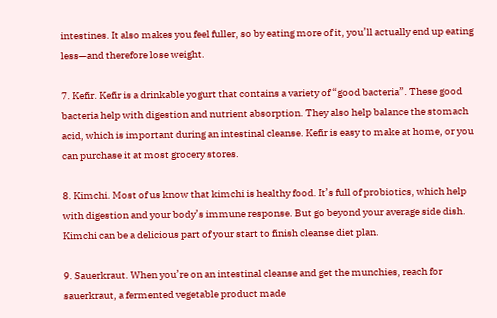intestines. It also makes you feel fuller, so by eating more of it, you’ll actually end up eating less—and therefore lose weight.

7. Kefir. Kefir is a drinkable yogurt that contains a variety of “good bacteria”. These good bacteria help with digestion and nutrient absorption. They also help balance the stomach acid, which is important during an intestinal cleanse. Kefir is easy to make at home, or you can purchase it at most grocery stores.

8. Kimchi. Most of us know that kimchi is healthy food. It’s full of probiotics, which help with digestion and your body’s immune response. But go beyond your average side dish. Kimchi can be a delicious part of your start to finish cleanse diet plan.

9. Sauerkraut. When you’re on an intestinal cleanse and get the munchies, reach for sauerkraut, a fermented vegetable product made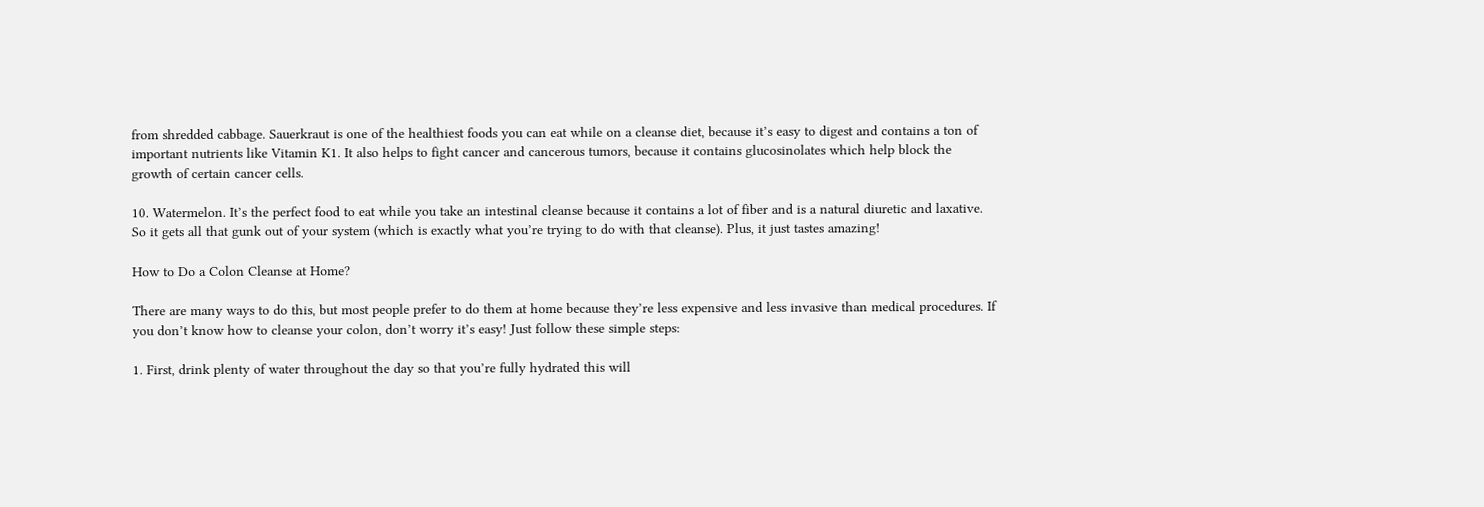from shredded cabbage. Sauerkraut is one of the healthiest foods you can eat while on a cleanse diet, because it’s easy to digest and contains a ton of important nutrients like Vitamin K1. It also helps to fight cancer and cancerous tumors, because it contains glucosinolates which help block the growth of certain cancer cells.

10. Watermelon. It’s the perfect food to eat while you take an intestinal cleanse because it contains a lot of fiber and is a natural diuretic and laxative. So it gets all that gunk out of your system (which is exactly what you’re trying to do with that cleanse). Plus, it just tastes amazing!

How to Do a Colon Cleanse at Home?

There are many ways to do this, but most people prefer to do them at home because they’re less expensive and less invasive than medical procedures. If you don’t know how to cleanse your colon, don’t worry it’s easy! Just follow these simple steps:

1. First, drink plenty of water throughout the day so that you’re fully hydrated this will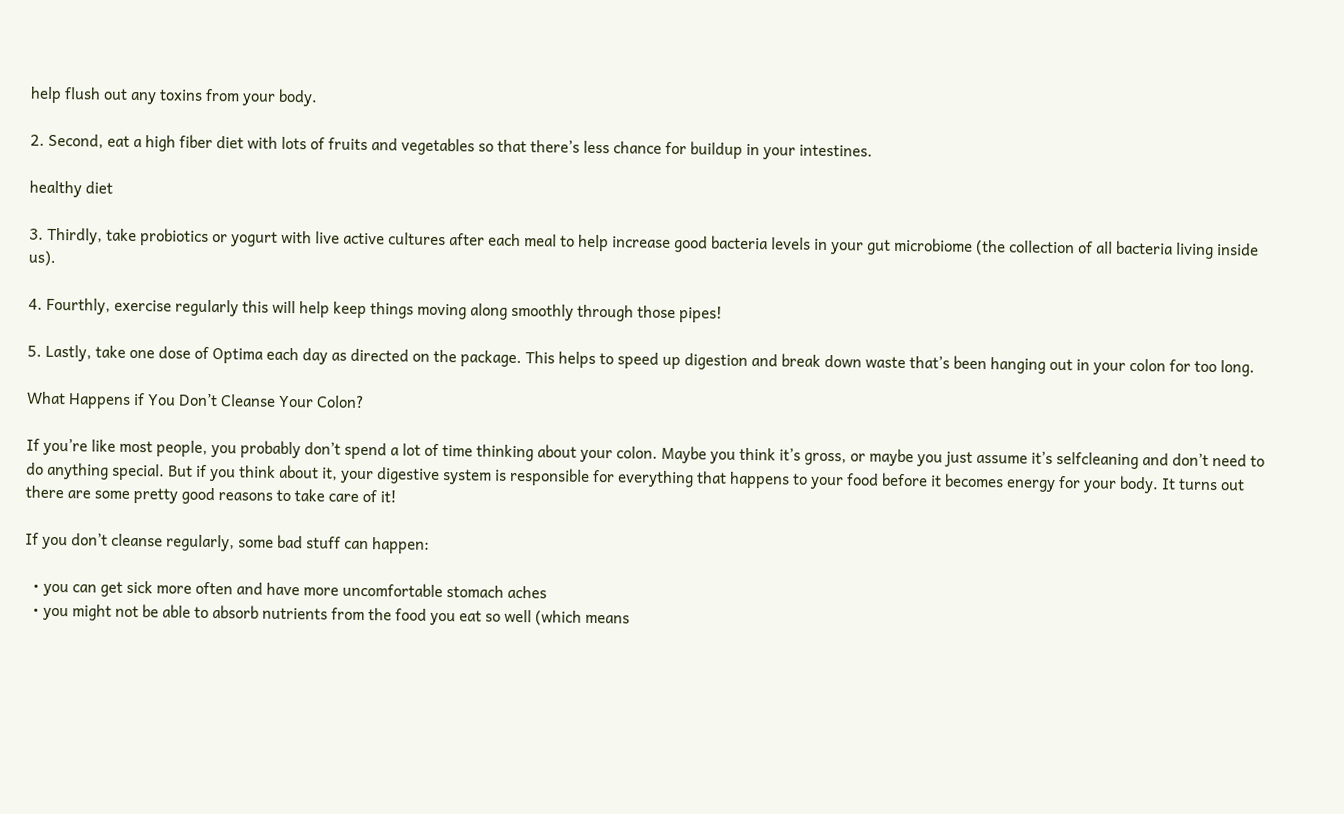help flush out any toxins from your body.

2. Second, eat a high fiber diet with lots of fruits and vegetables so that there’s less chance for buildup in your intestines.

healthy diet

3. Thirdly, take probiotics or yogurt with live active cultures after each meal to help increase good bacteria levels in your gut microbiome (the collection of all bacteria living inside us).

4. Fourthly, exercise regularly this will help keep things moving along smoothly through those pipes!

5. Lastly, take one dose of Optima each day as directed on the package. This helps to speed up digestion and break down waste that’s been hanging out in your colon for too long.

What Happens if You Don’t Cleanse Your Colon?

If you’re like most people, you probably don’t spend a lot of time thinking about your colon. Maybe you think it’s gross, or maybe you just assume it’s selfcleaning and don’t need to do anything special. But if you think about it, your digestive system is responsible for everything that happens to your food before it becomes energy for your body. It turns out there are some pretty good reasons to take care of it!

If you don’t cleanse regularly, some bad stuff can happen:

  • you can get sick more often and have more uncomfortable stomach aches
  • you might not be able to absorb nutrients from the food you eat so well (which means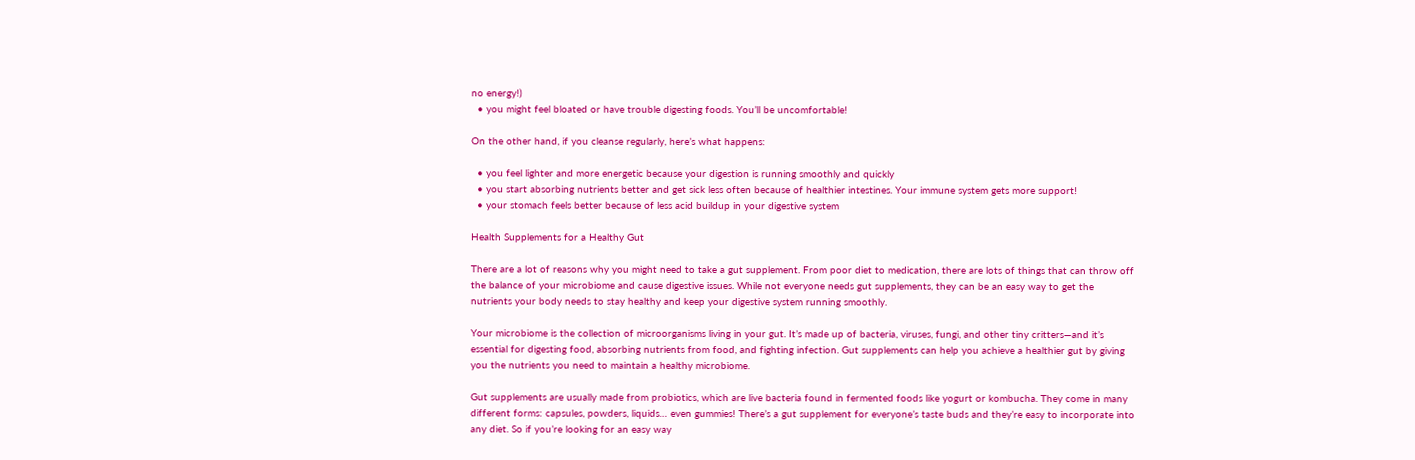no energy!)
  • you might feel bloated or have trouble digesting foods. You’ll be uncomfortable!

On the other hand, if you cleanse regularly, here’s what happens:

  • you feel lighter and more energetic because your digestion is running smoothly and quickly
  • you start absorbing nutrients better and get sick less often because of healthier intestines. Your immune system gets more support!
  • your stomach feels better because of less acid buildup in your digestive system

Health Supplements for a Healthy Gut

There are a lot of reasons why you might need to take a gut supplement. From poor diet to medication, there are lots of things that can throw off the balance of your microbiome and cause digestive issues. While not everyone needs gut supplements, they can be an easy way to get the nutrients your body needs to stay healthy and keep your digestive system running smoothly.

Your microbiome is the collection of microorganisms living in your gut. It’s made up of bacteria, viruses, fungi, and other tiny critters—and it’s essential for digesting food, absorbing nutrients from food, and fighting infection. Gut supplements can help you achieve a healthier gut by giving you the nutrients you need to maintain a healthy microbiome.

Gut supplements are usually made from probiotics, which are live bacteria found in fermented foods like yogurt or kombucha. They come in many different forms: capsules, powders, liquids… even gummies! There’s a gut supplement for everyone’s taste buds and they’re easy to incorporate into any diet. So if you’re looking for an easy way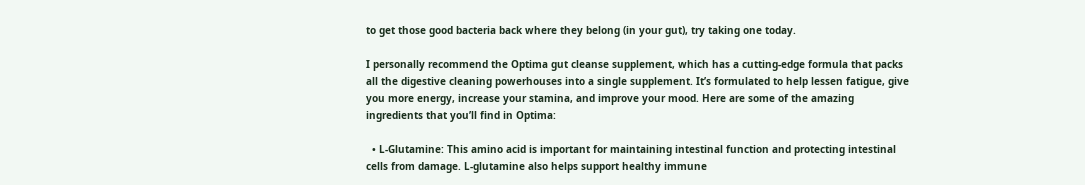to get those good bacteria back where they belong (in your gut), try taking one today.

I personally recommend the Optima gut cleanse supplement, which has a cutting-edge formula that packs all the digestive cleaning powerhouses into a single supplement. It’s formulated to help lessen fatigue, give you more energy, increase your stamina, and improve your mood. Here are some of the amazing ingredients that you’ll find in Optima:

  • L-Glutamine: This amino acid is important for maintaining intestinal function and protecting intestinal cells from damage. L-glutamine also helps support healthy immune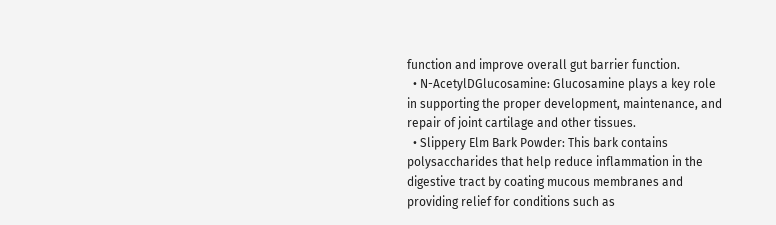function and improve overall gut barrier function.
  • N-AcetylDGlucosamine: Glucosamine plays a key role in supporting the proper development, maintenance, and repair of joint cartilage and other tissues.
  • Slippery Elm Bark Powder: This bark contains polysaccharides that help reduce inflammation in the digestive tract by coating mucous membranes and providing relief for conditions such as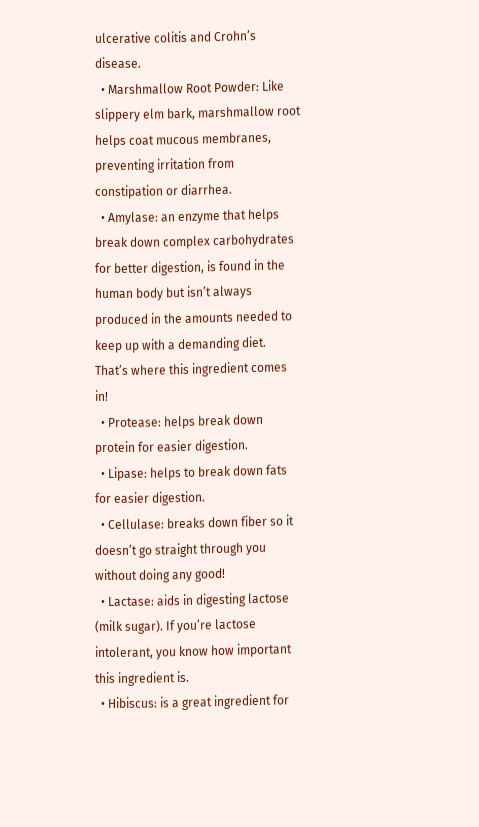ulcerative colitis and Crohn’s disease.
  • Marshmallow Root Powder: Like slippery elm bark, marshmallow root helps coat mucous membranes, preventing irritation from constipation or diarrhea.
  • Amylase: an enzyme that helps break down complex carbohydrates for better digestion, is found in the human body but isn’t always produced in the amounts needed to keep up with a demanding diet. That’s where this ingredient comes in!
  • Protease: helps break down protein for easier digestion.
  • Lipase: helps to break down fats for easier digestion.
  • Cellulase: breaks down fiber so it doesn’t go straight through you without doing any good!
  • Lactase: aids in digesting lactose (milk sugar). If you’re lactose intolerant, you know how important this ingredient is.
  • Hibiscus: is a great ingredient for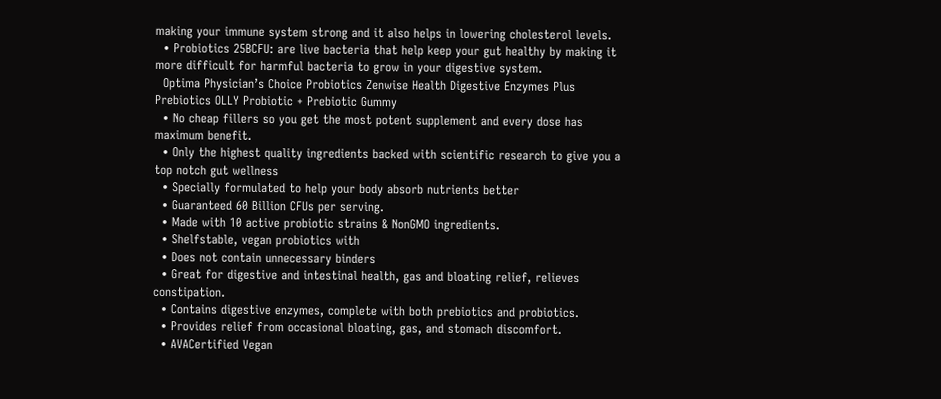making your immune system strong and it also helps in lowering cholesterol levels.
  • Probiotics 25BCFU: are live bacteria that help keep your gut healthy by making it more difficult for harmful bacteria to grow in your digestive system.
  Optima Physician’s Choice Probiotics Zenwise Health Digestive Enzymes Plus Prebiotics OLLY Probiotic + Prebiotic Gummy
  • No cheap fillers so you get the most potent supplement and every dose has maximum benefit.
  • Only the highest quality ingredients backed with scientific research to give you a top notch gut wellness
  • Specially formulated to help your body absorb nutrients better
  • Guaranteed 60 Billion CFUs per serving.
  • Made with 10 active probiotic strains & NonGMO ingredients.
  • Shelfstable, vegan probiotics with
  • Does not contain unnecessary binders
  • Great for digestive and intestinal health, gas and bloating relief, relieves constipation.
  • Contains digestive enzymes, complete with both prebiotics and probiotics.
  • Provides relief from occasional bloating, gas, and stomach discomfort.
  • AVACertified Vegan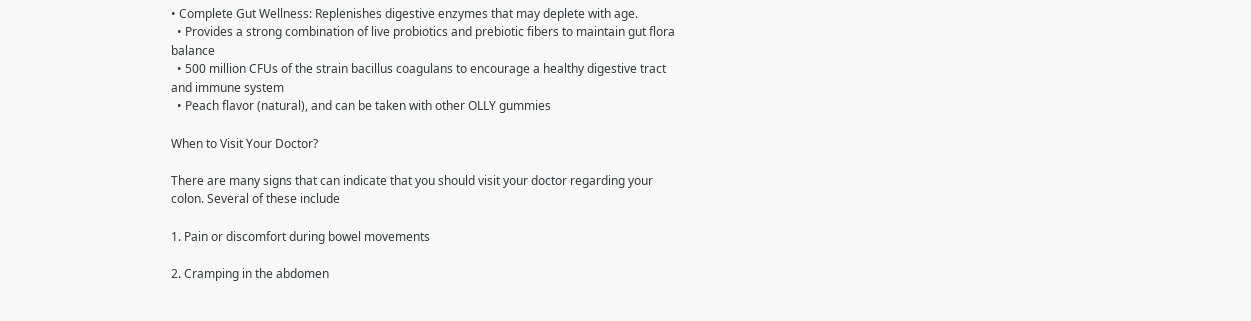• Complete Gut Wellness: Replenishes digestive enzymes that may deplete with age.
  • Provides a strong combination of live probiotics and prebiotic fibers to maintain gut flora balance
  • 500 million CFUs of the strain bacillus coagulans to encourage a healthy digestive tract and immune system
  • Peach flavor (natural), and can be taken with other OLLY gummies

When to Visit Your Doctor?

There are many signs that can indicate that you should visit your doctor regarding your colon. Several of these include

1. Pain or discomfort during bowel movements

2. Cramping in the abdomen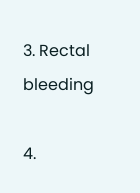3. Rectal bleeding

4.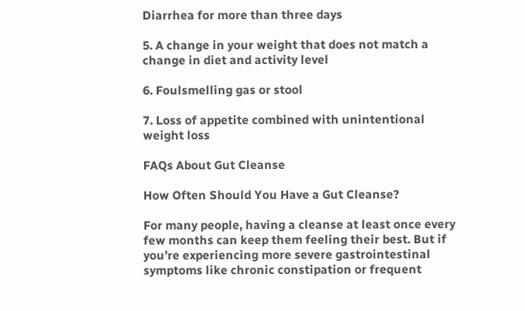Diarrhea for more than three days

5. A change in your weight that does not match a change in diet and activity level

6. Foulsmelling gas or stool

7. Loss of appetite combined with unintentional weight loss

FAQs About Gut Cleanse

How Often Should You Have a Gut Cleanse?

For many people, having a cleanse at least once every few months can keep them feeling their best. But if you’re experiencing more severe gastrointestinal symptoms like chronic constipation or frequent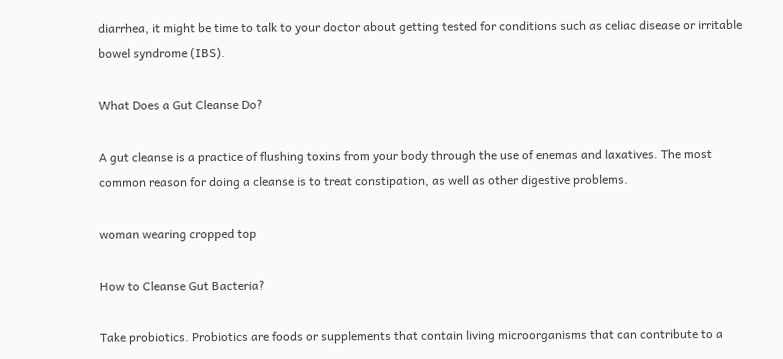diarrhea, it might be time to talk to your doctor about getting tested for conditions such as celiac disease or irritable bowel syndrome (IBS).

What Does a Gut Cleanse Do?

A gut cleanse is a practice of flushing toxins from your body through the use of enemas and laxatives. The most common reason for doing a cleanse is to treat constipation, as well as other digestive problems.

woman wearing cropped top

How to Cleanse Gut Bacteria?

Take probiotics. Probiotics are foods or supplements that contain living microorganisms that can contribute to a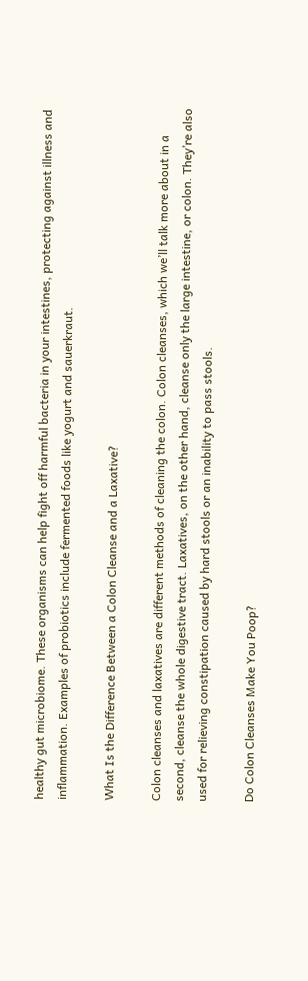healthy gut microbiome. These organisms can help fight off harmful bacteria in your intestines, protecting against illness and inflammation. Examples of probiotics include fermented foods like yogurt and sauerkraut.

What Is the Difference Between a Colon Cleanse and a Laxative?

Colon cleanses and laxatives are different methods of cleaning the colon. Colon cleanses, which we’ll talk more about in a second, cleanse the whole digestive tract. Laxatives, on the other hand, cleanse only the large intestine, or colon. They’re also used for relieving constipation caused by hard stools or an inability to pass stools.

Do Colon Cleanses Make You Poop?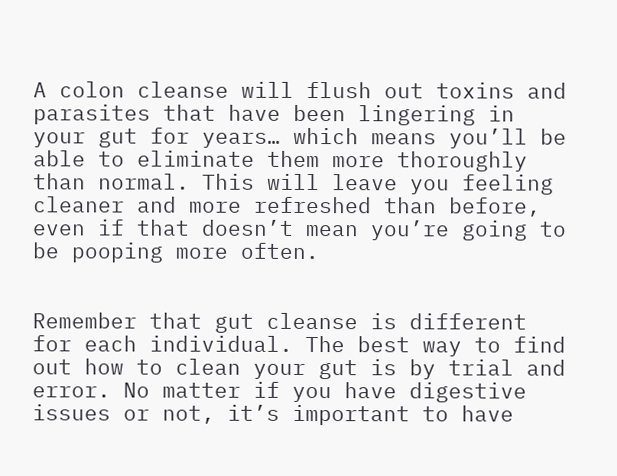A colon cleanse will flush out toxins and parasites that have been lingering in your gut for years… which means you’ll be able to eliminate them more thoroughly than normal. This will leave you feeling cleaner and more refreshed than before, even if that doesn’t mean you’re going to be pooping more often.


Remember that gut cleanse is different for each individual. The best way to find out how to clean your gut is by trial and error. No matter if you have digestive issues or not, it’s important to have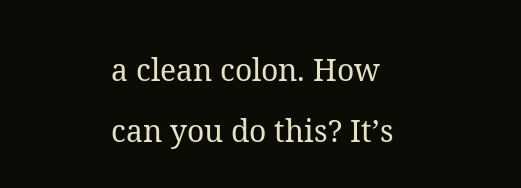a clean colon. How can you do this? It’s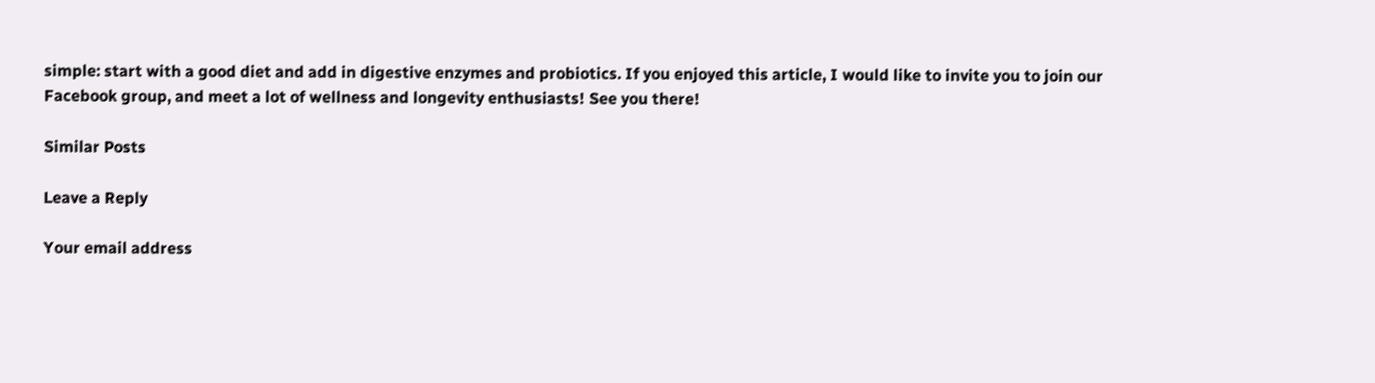simple: start with a good diet and add in digestive enzymes and probiotics. If you enjoyed this article, I would like to invite you to join our Facebook group, and meet a lot of wellness and longevity enthusiasts! See you there!

Similar Posts

Leave a Reply

Your email address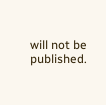will not be published.